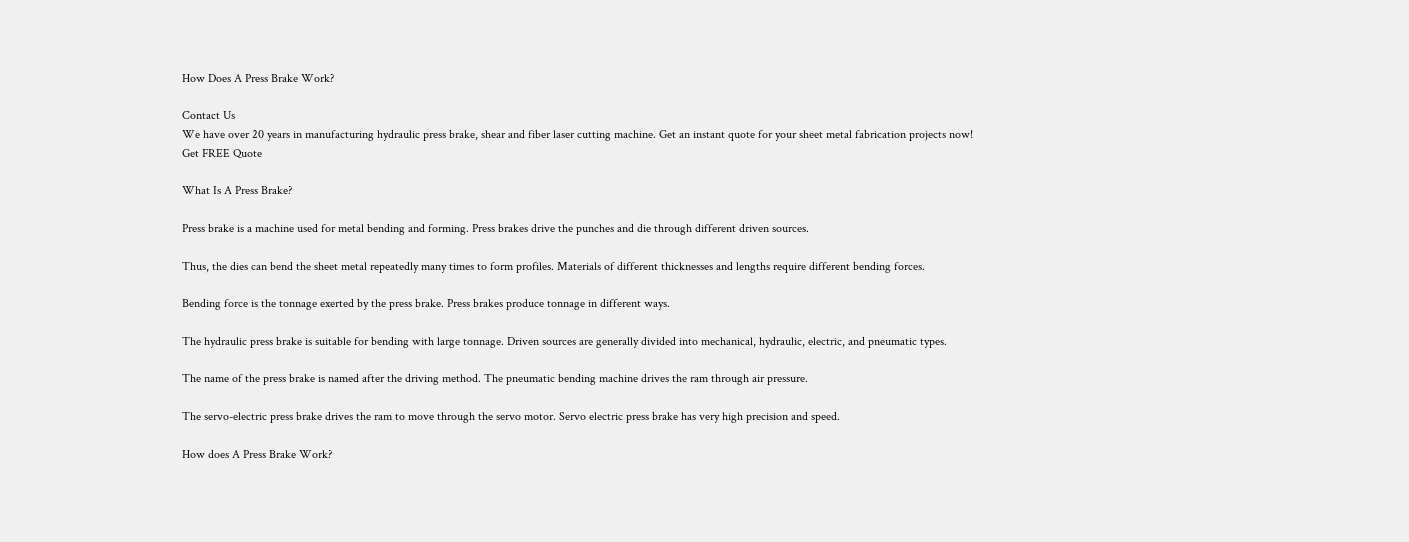How Does A Press Brake Work?

Contact Us
We have over 20 years in manufacturing hydraulic press brake, shear and fiber laser cutting machine. Get an instant quote for your sheet metal fabrication projects now!
Get FREE Quote

What Is A Press Brake?

Press brake is a machine used for metal bending and forming. Press brakes drive the punches and die through different driven sources.

Thus, the dies can bend the sheet metal repeatedly many times to form profiles. Materials of different thicknesses and lengths require different bending forces.

Bending force is the tonnage exerted by the press brake. Press brakes produce tonnage in different ways.

The hydraulic press brake is suitable for bending with large tonnage. Driven sources are generally divided into mechanical, hydraulic, electric, and pneumatic types.

The name of the press brake is named after the driving method. The pneumatic bending machine drives the ram through air pressure.

The servo-electric press brake drives the ram to move through the servo motor. Servo electric press brake has very high precision and speed.

How does A Press Brake Work?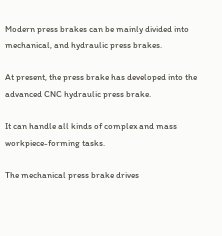Modern press brakes can be mainly divided into mechanical, and hydraulic press brakes.

At present, the press brake has developed into the advanced CNC hydraulic press brake.

It can handle all kinds of complex and mass workpiece-forming tasks.

The mechanical press brake drives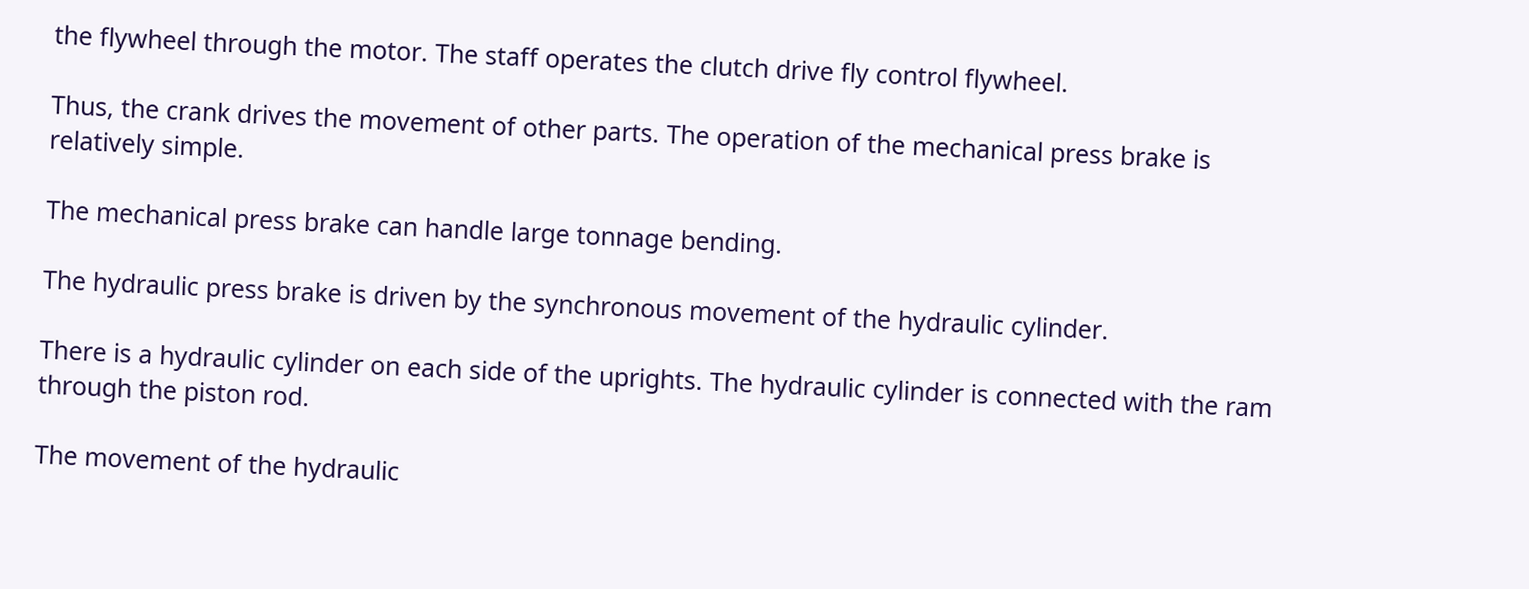the flywheel through the motor. The staff operates the clutch drive fly control flywheel.

Thus, the crank drives the movement of other parts. The operation of the mechanical press brake is relatively simple.

The mechanical press brake can handle large tonnage bending.

The hydraulic press brake is driven by the synchronous movement of the hydraulic cylinder.

There is a hydraulic cylinder on each side of the uprights. The hydraulic cylinder is connected with the ram through the piston rod.

The movement of the hydraulic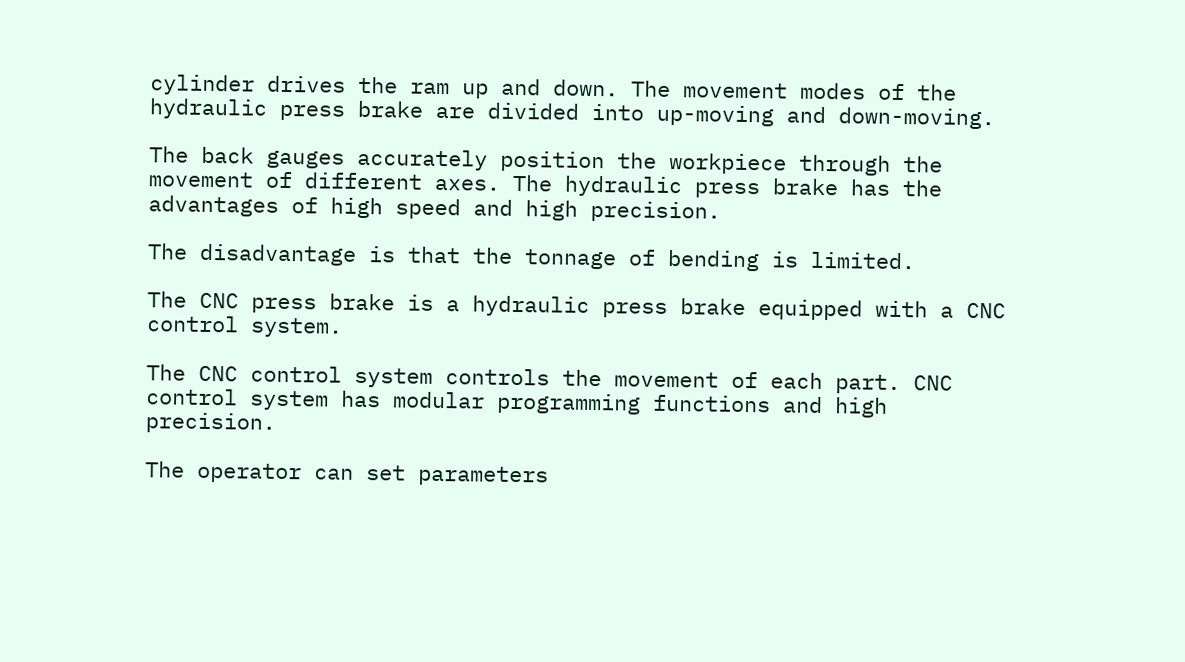cylinder drives the ram up and down. The movement modes of the hydraulic press brake are divided into up-moving and down-moving.

The back gauges accurately position the workpiece through the movement of different axes. The hydraulic press brake has the advantages of high speed and high precision.

The disadvantage is that the tonnage of bending is limited.

The CNC press brake is a hydraulic press brake equipped with a CNC control system.

The CNC control system controls the movement of each part. CNC control system has modular programming functions and high precision.

The operator can set parameters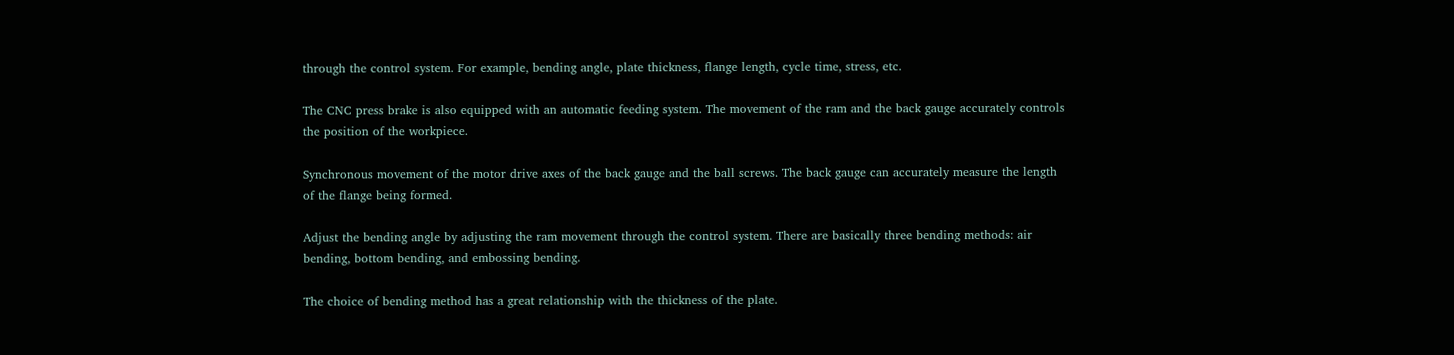through the control system. For example, bending angle, plate thickness, flange length, cycle time, stress, etc.

The CNC press brake is also equipped with an automatic feeding system. The movement of the ram and the back gauge accurately controls the position of the workpiece.

Synchronous movement of the motor drive axes of the back gauge and the ball screws. The back gauge can accurately measure the length of the flange being formed.

Adjust the bending angle by adjusting the ram movement through the control system. There are basically three bending methods: air bending, bottom bending, and embossing bending.

The choice of bending method has a great relationship with the thickness of the plate.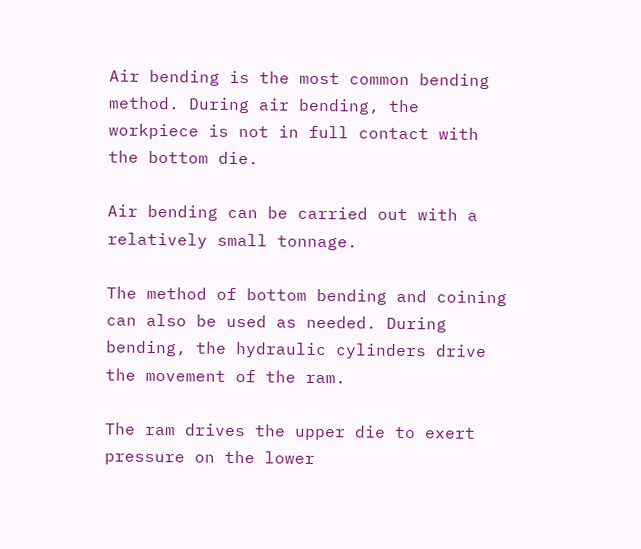Air bending is the most common bending method. During air bending, the workpiece is not in full contact with the bottom die.

Air bending can be carried out with a relatively small tonnage.

The method of bottom bending and coining can also be used as needed. During bending, the hydraulic cylinders drive the movement of the ram.

The ram drives the upper die to exert pressure on the lower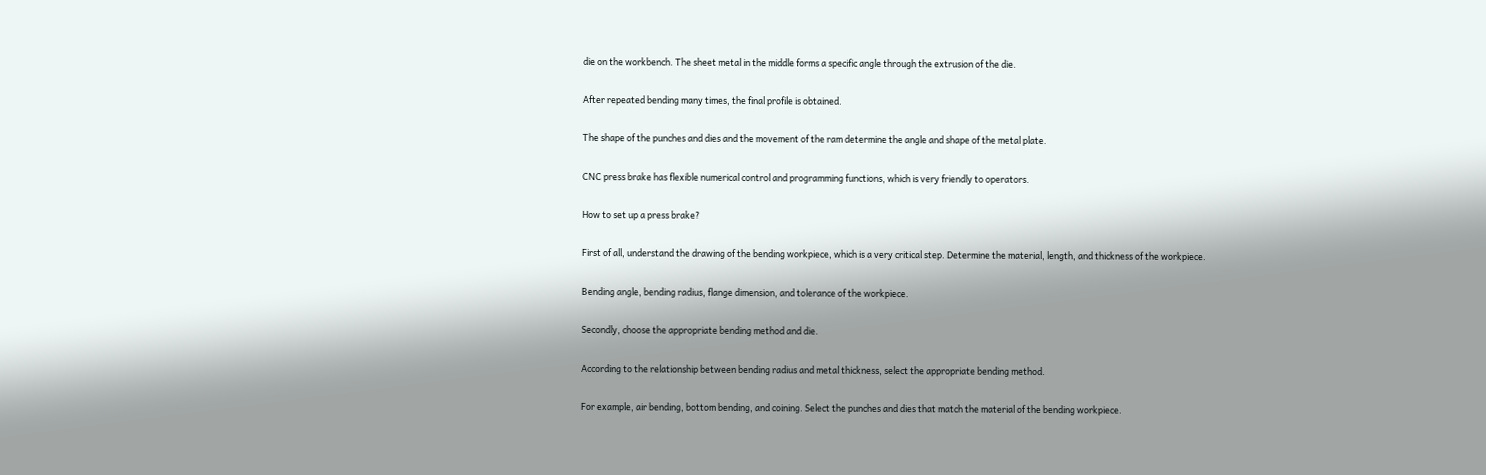die on the workbench. The sheet metal in the middle forms a specific angle through the extrusion of the die.

After repeated bending many times, the final profile is obtained.

The shape of the punches and dies and the movement of the ram determine the angle and shape of the metal plate.

CNC press brake has flexible numerical control and programming functions, which is very friendly to operators.

How to set up a press brake?

First of all, understand the drawing of the bending workpiece, which is a very critical step. Determine the material, length, and thickness of the workpiece.

Bending angle, bending radius, flange dimension, and tolerance of the workpiece.

Secondly, choose the appropriate bending method and die.

According to the relationship between bending radius and metal thickness, select the appropriate bending method.

For example, air bending, bottom bending, and coining. Select the punches and dies that match the material of the bending workpiece.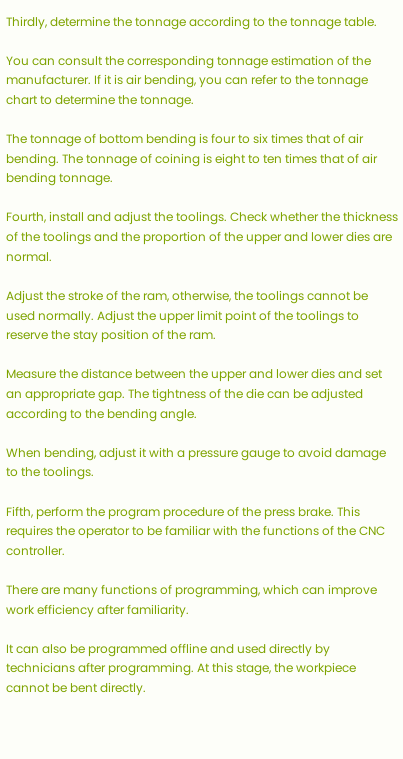Thirdly, determine the tonnage according to the tonnage table.

You can consult the corresponding tonnage estimation of the manufacturer. If it is air bending, you can refer to the tonnage chart to determine the tonnage.

The tonnage of bottom bending is four to six times that of air bending. The tonnage of coining is eight to ten times that of air bending tonnage.

Fourth, install and adjust the toolings. Check whether the thickness of the toolings and the proportion of the upper and lower dies are normal.

Adjust the stroke of the ram, otherwise, the toolings cannot be used normally. Adjust the upper limit point of the toolings to reserve the stay position of the ram.

Measure the distance between the upper and lower dies and set an appropriate gap. The tightness of the die can be adjusted according to the bending angle.

When bending, adjust it with a pressure gauge to avoid damage to the toolings.

Fifth, perform the program procedure of the press brake. This requires the operator to be familiar with the functions of the CNC controller.

There are many functions of programming, which can improve work efficiency after familiarity.

It can also be programmed offline and used directly by technicians after programming. At this stage, the workpiece cannot be bent directly.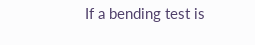If a bending test is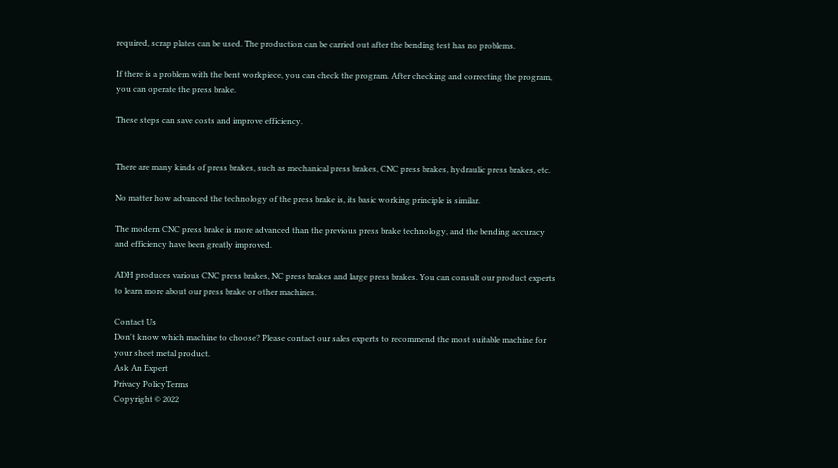required, scrap plates can be used. The production can be carried out after the bending test has no problems.

If there is a problem with the bent workpiece, you can check the program. After checking and correcting the program, you can operate the press brake.

These steps can save costs and improve efficiency.


There are many kinds of press brakes, such as mechanical press brakes, CNC press brakes, hydraulic press brakes, etc.

No matter how advanced the technology of the press brake is, its basic working principle is similar.

The modern CNC press brake is more advanced than the previous press brake technology, and the bending accuracy and efficiency have been greatly improved.

ADH produces various CNC press brakes, NC press brakes and large press brakes. You can consult our product experts to learn more about our press brake or other machines.

Contact Us
Don't know which machine to choose? Please contact our sales experts to recommend the most suitable machine for your sheet metal product.
Ask An Expert
Privacy PolicyTerms
Copyright © 2022